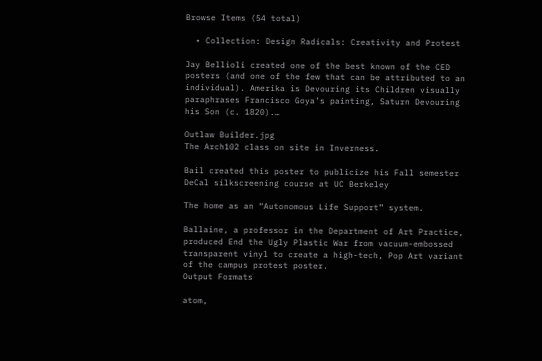Browse Items (54 total)

  • Collection: Design Radicals: Creativity and Protest

Jay Bellioli created one of the best known of the CED posters (and one of the few that can be attributed to an individual). Amerika is Devouring its Children visually paraphrases Francisco Goya’s painting, Saturn Devouring his Son (c. 1820).…

Outlaw Builder.jpg
The Arch102 class on site in Inverness.

Bail created this poster to publicize his Fall semester DeCal silkscreening course at UC Berkeley

The home as an “Autonomous Life Support” system.

Ballaine, a professor in the Department of Art Practice, produced End the Ugly Plastic War from vacuum-embossed transparent vinyl to create a high-tech, Pop Art variant of the campus protest poster.
Output Formats

atom,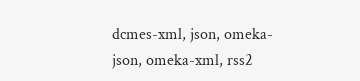dcmes-xml, json, omeka-json, omeka-xml, rss2